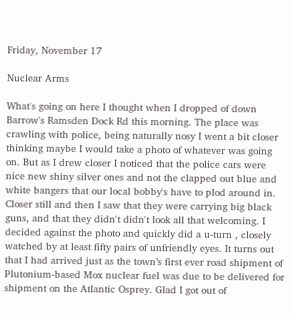Friday, November 17

Nuclear Arms

What's going on here I thought when I dropped of down Barrow's Ramsden Dock Rd this morning. The place was crawling with police, being naturally nosy I went a bit closer thinking maybe I would take a photo of whatever was going on. But as I drew closer I noticed that the police cars were nice new shiny silver ones and not the clapped out blue and white bangers that our local bobby's have to plod around in. Closer still and then I saw that they were carrying big black guns, and that they didn't didn't look all that welcoming. I decided against the photo and quickly did a u-turn , closely watched by at least fifty pairs of unfriendly eyes. It turns out that I had arrived just as the town’s first ever road shipment of Plutonium-based Mox nuclear fuel was due to be delivered for shipment on the Atlantic Osprey. Glad I got out of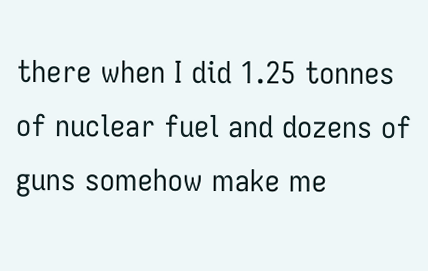there when I did 1.25 tonnes of nuclear fuel and dozens of guns somehow make me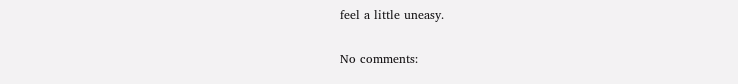feel a little uneasy.

No comments: